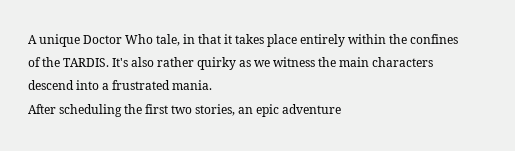A unique Doctor Who tale, in that it takes place entirely within the confines of the TARDIS. It's also rather quirky as we witness the main characters descend into a frustrated mania.
After scheduling the first two stories, an epic adventure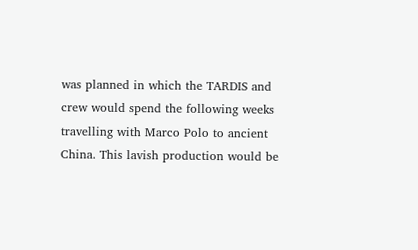was planned in which the TARDIS and crew would spend the following weeks travelling with Marco Polo to ancient China. This lavish production would be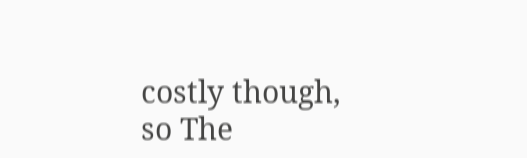costly though, so The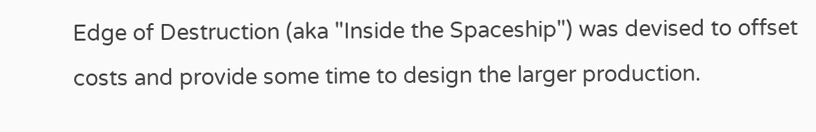Edge of Destruction (aka "Inside the Spaceship") was devised to offset costs and provide some time to design the larger production.